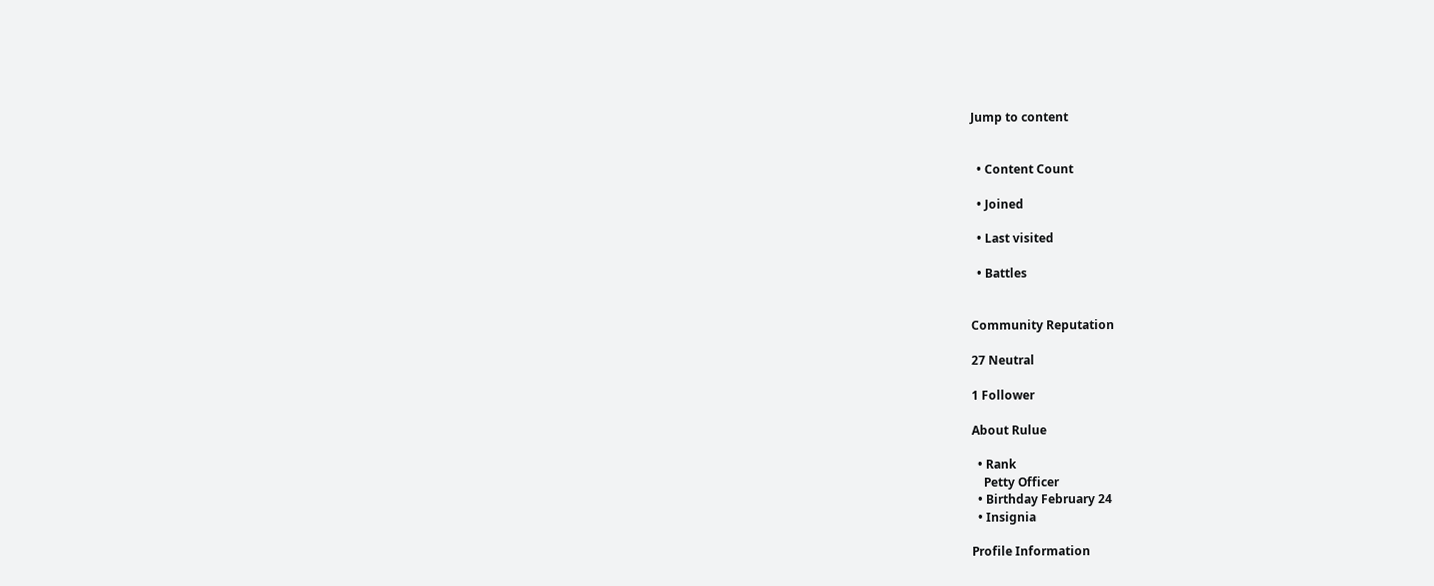Jump to content


  • Content Сount

  • Joined

  • Last visited

  • Battles


Community Reputation

27 Neutral

1 Follower

About Rulue

  • Rank
    Petty Officer
  • Birthday February 24
  • Insignia

Profile Information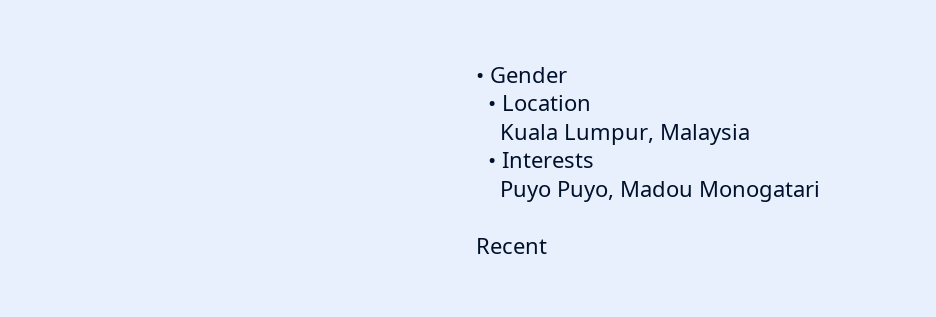• Gender
  • Location
    Kuala Lumpur, Malaysia
  • Interests
    Puyo Puyo, Madou Monogatari

Recent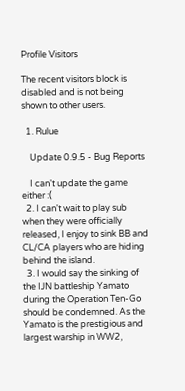Profile Visitors

The recent visitors block is disabled and is not being shown to other users.

  1. Rulue

    Update 0.9.5 - Bug Reports

    I can't update the game either :(
  2. I can't wait to play sub when they were officially released, I enjoy to sink BB and CL/CA players who are hiding behind the island.
  3. I would say the sinking of the IJN battleship Yamato during the Operation Ten-Go should be condemned. As the Yamato is the prestigious and largest warship in WW2,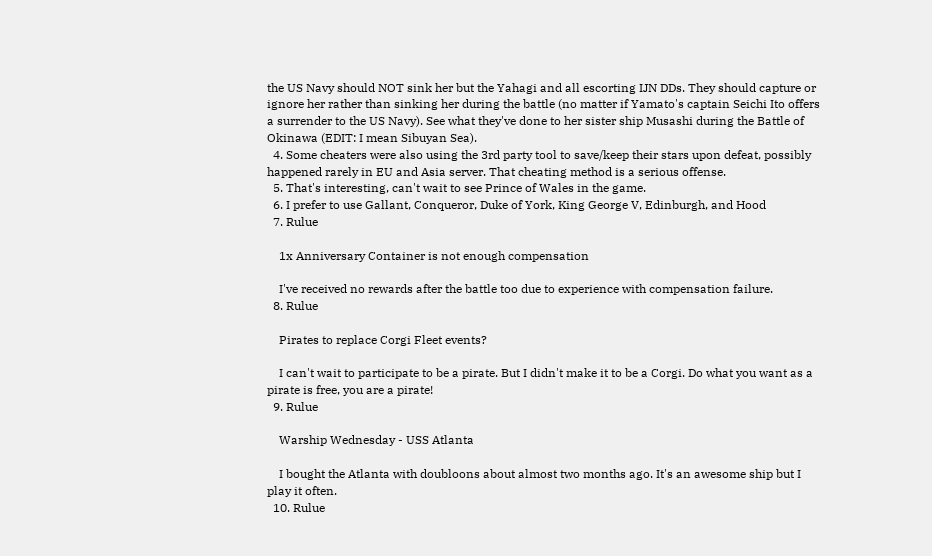the US Navy should NOT sink her but the Yahagi and all escorting IJN DDs. They should capture or ignore her rather than sinking her during the battle (no matter if Yamato's captain Seichi Ito offers a surrender to the US Navy). See what they've done to her sister ship Musashi during the Battle of Okinawa (EDIT: I mean Sibuyan Sea).
  4. Some cheaters were also using the 3rd party tool to save/keep their stars upon defeat, possibly happened rarely in EU and Asia server. That cheating method is a serious offense.
  5. That's interesting, can't wait to see Prince of Wales in the game.
  6. I prefer to use Gallant, Conqueror, Duke of York, King George V, Edinburgh, and Hood
  7. Rulue

    1x Anniversary Container is not enough compensation

    I've received no rewards after the battle too due to experience with compensation failure.
  8. Rulue

    Pirates to replace Corgi Fleet events?

    I can't wait to participate to be a pirate. But I didn't make it to be a Corgi. Do what you want as a pirate is free, you are a pirate!
  9. Rulue

    Warship Wednesday - USS Atlanta

    I bought the Atlanta with doubloons about almost two months ago. It's an awesome ship but I play it often.
  10. Rulue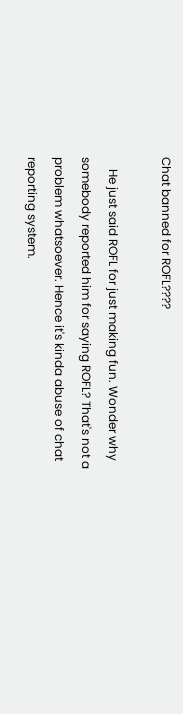Chat banned for ROFL????

    He just said ROFL for just making fun. Wonder why somebody reported him for saying ROFL? That's not a problem whatsoever. Hence it's kinda abuse of chat reporting system.